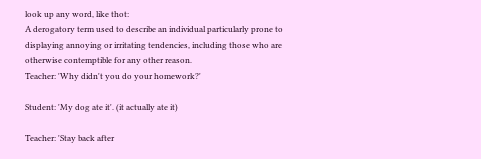look up any word, like thot:
A derogatory term used to describe an individual particularly prone to displaying annoying or irritating tendencies, including those who are otherwise contemptible for any other reason.
Teacher: 'Why didn't you do your homework?'

Student: 'My dog ate it'. (it actually ate it)

Teacher: 'Stay back after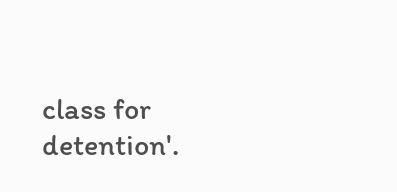class for detention'.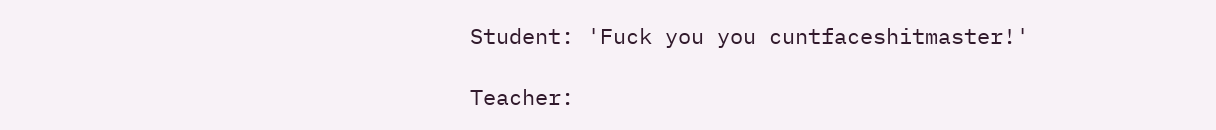Student: 'Fuck you you cuntfaceshitmaster!'

Teacher: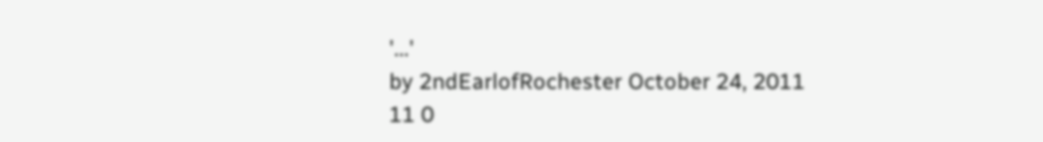'...'
by 2ndEarlofRochester October 24, 2011
11 0